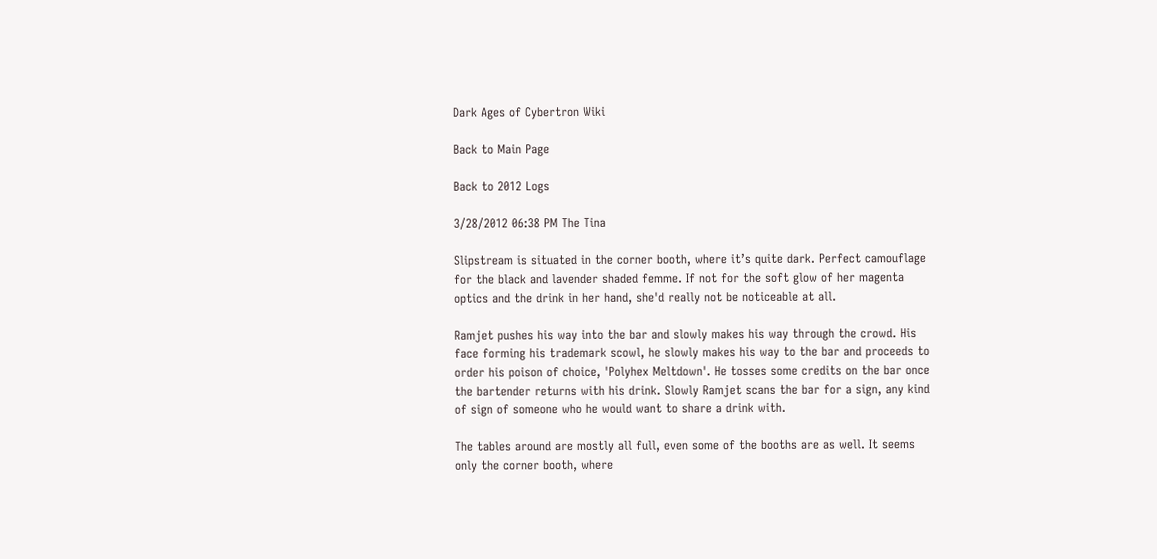Dark Ages of Cybertron Wiki

Back to Main Page

Back to 2012 Logs

3/28/2012 06:38 PM The Tina

Slipstream is situated in the corner booth, where it’s quite dark. Perfect camouflage for the black and lavender shaded femme. If not for the soft glow of her magenta optics and the drink in her hand, she'd really not be noticeable at all.

Ramjet pushes his way into the bar and slowly makes his way through the crowd. His face forming his trademark scowl, he slowly makes his way to the bar and proceeds to order his poison of choice, 'Polyhex Meltdown'. He tosses some credits on the bar once the bartender returns with his drink. Slowly Ramjet scans the bar for a sign, any kind of sign of someone who he would want to share a drink with.

The tables around are mostly all full, even some of the booths are as well. It seems only the corner booth, where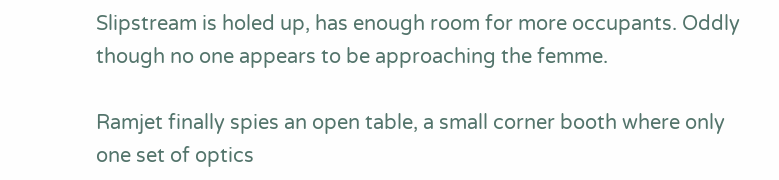Slipstream is holed up, has enough room for more occupants. Oddly though no one appears to be approaching the femme.

Ramjet finally spies an open table, a small corner booth where only one set of optics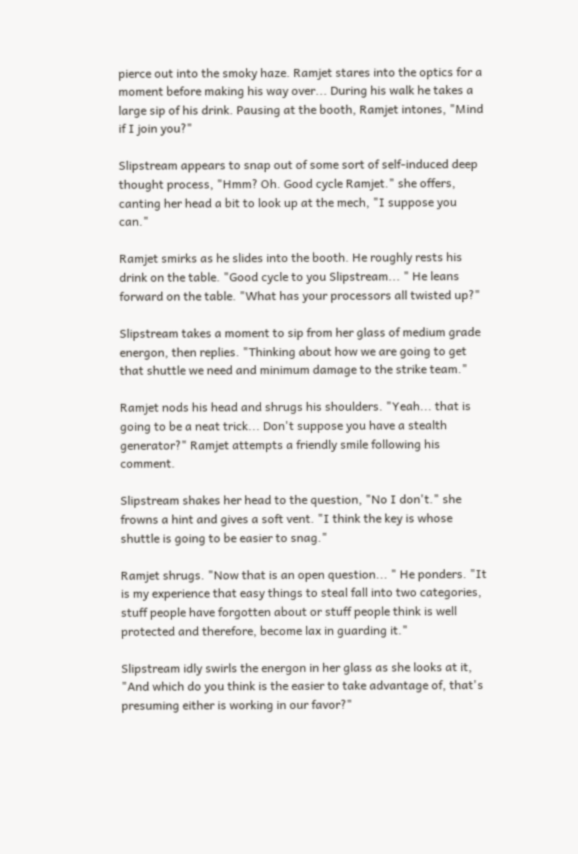pierce out into the smoky haze. Ramjet stares into the optics for a moment before making his way over... During his walk he takes a large sip of his drink. Pausing at the booth, Ramjet intones, "Mind if I join you?"

Slipstream appears to snap out of some sort of self-induced deep thought process, "Hmm? Oh. Good cycle Ramjet." she offers, canting her head a bit to look up at the mech, "I suppose you can."

Ramjet smirks as he slides into the booth. He roughly rests his drink on the table. "Good cycle to you Slipstream... " He leans forward on the table. "What has your processors all twisted up?"

Slipstream takes a moment to sip from her glass of medium grade energon, then replies. "Thinking about how we are going to get that shuttle we need and minimum damage to the strike team."

Ramjet nods his head and shrugs his shoulders. "Yeah... that is going to be a neat trick... Don't suppose you have a stealth generator?" Ramjet attempts a friendly smile following his comment.

Slipstream shakes her head to the question, "No I don't." she frowns a hint and gives a soft vent. "I think the key is whose shuttle is going to be easier to snag."

Ramjet shrugs. "Now that is an open question... " He ponders. "It is my experience that easy things to steal fall into two categories, stuff people have forgotten about or stuff people think is well protected and therefore, become lax in guarding it."

Slipstream idly swirls the energon in her glass as she looks at it, "And which do you think is the easier to take advantage of, that's presuming either is working in our favor?"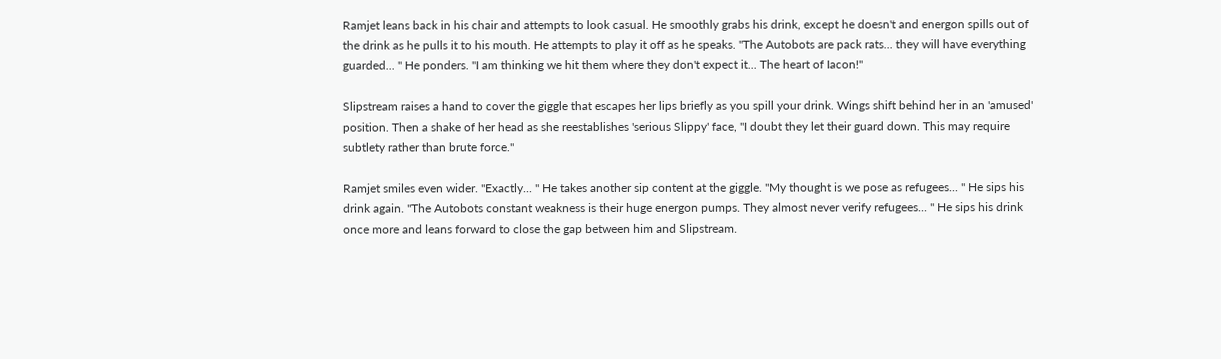Ramjet leans back in his chair and attempts to look casual. He smoothly grabs his drink, except he doesn't and energon spills out of the drink as he pulls it to his mouth. He attempts to play it off as he speaks. "The Autobots are pack rats... they will have everything guarded... " He ponders. "I am thinking we hit them where they don't expect it... The heart of Iacon!"

Slipstream raises a hand to cover the giggle that escapes her lips briefly as you spill your drink. Wings shift behind her in an 'amused' position. Then a shake of her head as she reestablishes 'serious Slippy' face, "I doubt they let their guard down. This may require subtlety rather than brute force."

Ramjet smiles even wider. "Exactly... " He takes another sip content at the giggle. "My thought is we pose as refugees... " He sips his drink again. "The Autobots constant weakness is their huge energon pumps. They almost never verify refugees... " He sips his drink once more and leans forward to close the gap between him and Slipstream.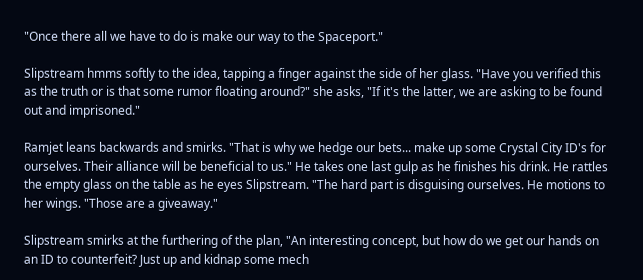"Once there all we have to do is make our way to the Spaceport."

Slipstream hmms softly to the idea, tapping a finger against the side of her glass. "Have you verified this as the truth or is that some rumor floating around?" she asks, "If it's the latter, we are asking to be found out and imprisoned."

Ramjet leans backwards and smirks. "That is why we hedge our bets... make up some Crystal City ID's for ourselves. Their alliance will be beneficial to us." He takes one last gulp as he finishes his drink. He rattles the empty glass on the table as he eyes Slipstream. "The hard part is disguising ourselves. He motions to her wings. "Those are a giveaway."

Slipstream smirks at the furthering of the plan, "An interesting concept, but how do we get our hands on an ID to counterfeit? Just up and kidnap some mech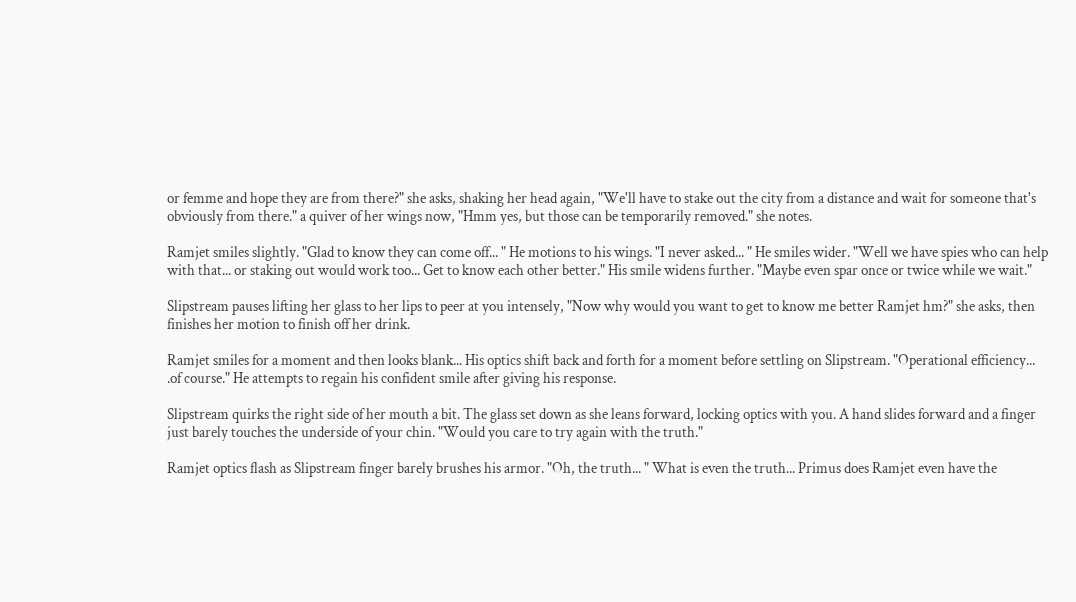or femme and hope they are from there?" she asks, shaking her head again, "We'll have to stake out the city from a distance and wait for someone that's obviously from there." a quiver of her wings now, "Hmm yes, but those can be temporarily removed." she notes.

Ramjet smiles slightly. "Glad to know they can come off... " He motions to his wings. "I never asked... " He smiles wider. "Well we have spies who can help with that... or staking out would work too... Get to know each other better." His smile widens further. "Maybe even spar once or twice while we wait."

Slipstream pauses lifting her glass to her lips to peer at you intensely, "Now why would you want to get to know me better Ramjet hm?" she asks, then finishes her motion to finish off her drink.

Ramjet smiles for a moment and then looks blank... His optics shift back and forth for a moment before settling on Slipstream. "Operational efficiency... .of course." He attempts to regain his confident smile after giving his response.

Slipstream quirks the right side of her mouth a bit. The glass set down as she leans forward, locking optics with you. A hand slides forward and a finger just barely touches the underside of your chin. "Would you care to try again with the truth."

Ramjet optics flash as Slipstream finger barely brushes his armor. "Oh, the truth... " What is even the truth... Primus does Ramjet even have the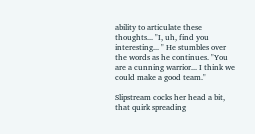ability to articulate these thoughts... "I, uh, find you interesting... " He stumbles over the words as he continues. "You are a cunning warrior... I think we could make a good team."

Slipstream cocks her head a bit, that quirk spreading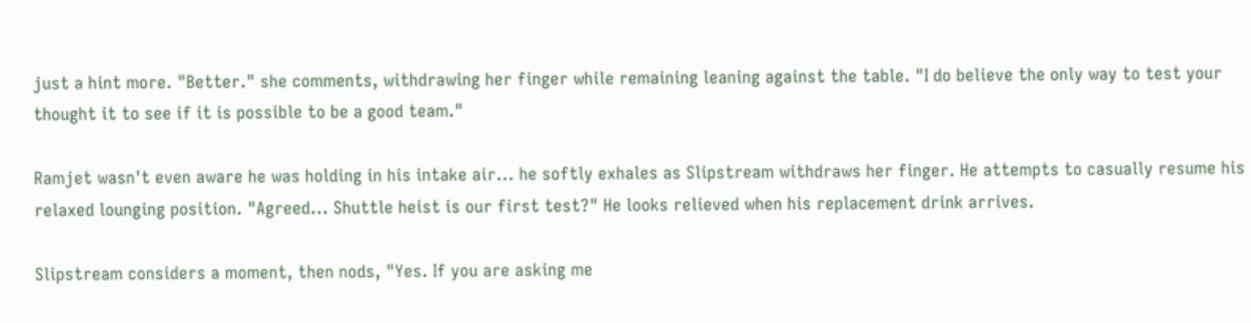just a hint more. "Better." she comments, withdrawing her finger while remaining leaning against the table. "I do believe the only way to test your thought it to see if it is possible to be a good team."

Ramjet wasn't even aware he was holding in his intake air... he softly exhales as Slipstream withdraws her finger. He attempts to casually resume his relaxed lounging position. "Agreed... Shuttle heist is our first test?" He looks relieved when his replacement drink arrives.

Slipstream considers a moment, then nods, "Yes. If you are asking me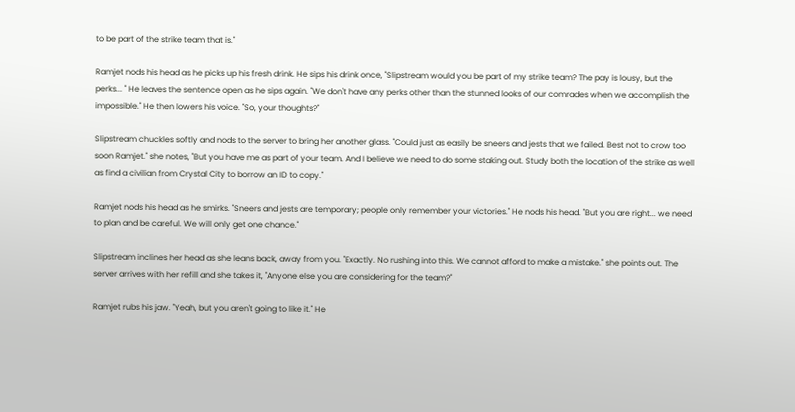to be part of the strike team that is."

Ramjet nods his head as he picks up his fresh drink. He sips his drink once, "Slipstream would you be part of my strike team? The pay is lousy, but the perks... " He leaves the sentence open as he sips again. "We don't have any perks other than the stunned looks of our comrades when we accomplish the impossible." He then lowers his voice. "So, your thoughts?"

Slipstream chuckles softly and nods to the server to bring her another glass. "Could just as easily be sneers and jests that we failed. Best not to crow too soon Ramjet." she notes, "But you have me as part of your team. And I believe we need to do some staking out. Study both the location of the strike as well as find a civilian from Crystal City to borrow an ID to copy."

Ramjet nods his head as he smirks. "Sneers and jests are temporary; people only remember your victories." He nods his head. "But you are right... we need to plan and be careful. We will only get one chance."

Slipstream inclines her head as she leans back, away from you. "Exactly. No rushing into this. We cannot afford to make a mistake." she points out. The server arrives with her refill and she takes it, "Anyone else you are considering for the team?"

Ramjet rubs his jaw. "Yeah, but you aren't going to like it." He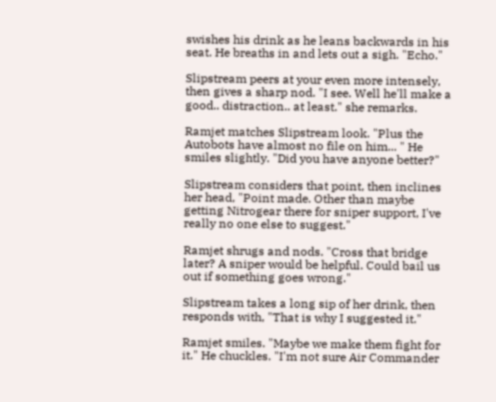swishes his drink as he leans backwards in his seat. He breaths in and lets out a sigh. "Echo."

Slipstream peers at your even more intensely, then gives a sharp nod. "I see. Well he'll make a good.. distraction.. at least." she remarks.

Ramjet matches Slipstream look. "Plus the Autobots have almost no file on him... " He smiles slightly. "Did you have anyone better?"

Slipstream considers that point, then inclines her head, "Point made. Other than maybe getting Nitrogear there for sniper support, I've really no one else to suggest."

Ramjet shrugs and nods. "Cross that bridge later? A sniper would be helpful. Could bail us out if something goes wrong."

Slipstream takes a long sip of her drink, then responds with, "That is why I suggested it."

Ramjet smiles. "Maybe we make them fight for it." He chuckles. "I'm not sure Air Commander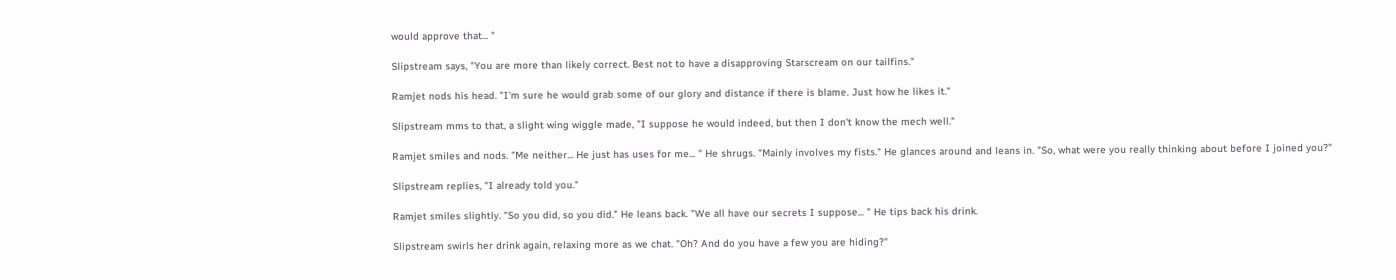would approve that... "

Slipstream says, "You are more than likely correct. Best not to have a disapproving Starscream on our tailfins."

Ramjet nods his head. "I'm sure he would grab some of our glory and distance if there is blame. Just how he likes it."

Slipstream mms to that, a slight wing wiggle made, "I suppose he would indeed, but then I don't know the mech well."

Ramjet smiles and nods. "Me neither... He just has uses for me... " He shrugs. "Mainly involves my fists." He glances around and leans in. "So, what were you really thinking about before I joined you?"

Slipstream replies, "I already told you."

Ramjet smiles slightly. "So you did, so you did." He leans back. "We all have our secrets I suppose... " He tips back his drink.

Slipstream swirls her drink again, relaxing more as we chat. "Oh? And do you have a few you are hiding?"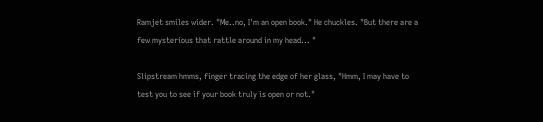Ramjet smiles wider. "Me..no, I'm an open book." He chuckles. "But there are a few mysterious that rattle around in my head... "

Slipstream hmms, finger tracing the edge of her glass, "Hmm, I may have to test you to see if your book truly is open or not."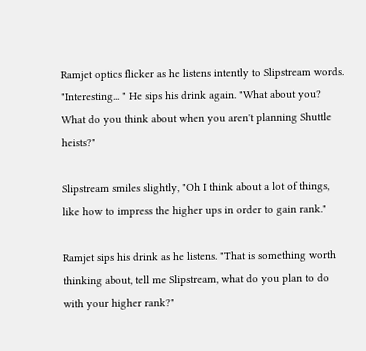Ramjet optics flicker as he listens intently to Slipstream words. "Interesting... " He sips his drink again. "What about you? What do you think about when you aren't planning Shuttle heists?"

Slipstream smiles slightly, "Oh I think about a lot of things, like how to impress the higher ups in order to gain rank."

Ramjet sips his drink as he listens. "That is something worth thinking about, tell me Slipstream, what do you plan to do with your higher rank?"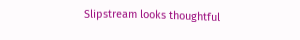Slipstream looks thoughtful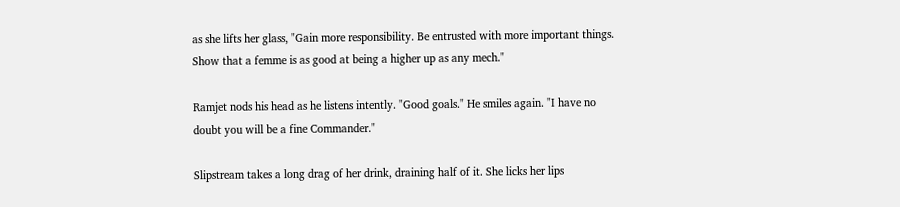as she lifts her glass, "Gain more responsibility. Be entrusted with more important things. Show that a femme is as good at being a higher up as any mech."

Ramjet nods his head as he listens intently. "Good goals." He smiles again. "I have no doubt you will be a fine Commander."

Slipstream takes a long drag of her drink, draining half of it. She licks her lips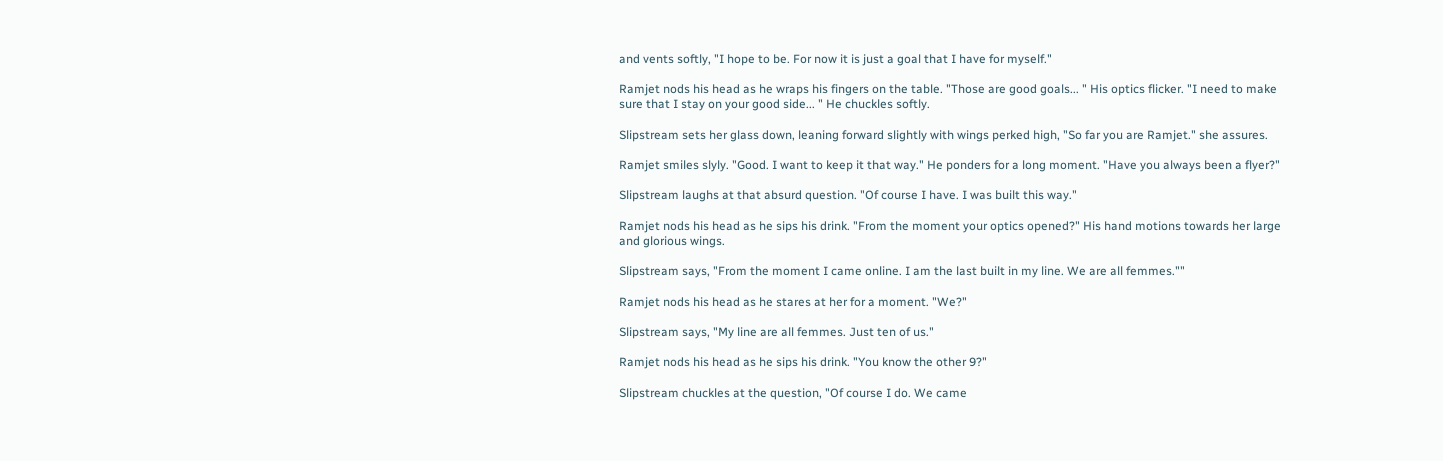and vents softly, "I hope to be. For now it is just a goal that I have for myself."

Ramjet nods his head as he wraps his fingers on the table. "Those are good goals... " His optics flicker. "I need to make sure that I stay on your good side... " He chuckles softly.

Slipstream sets her glass down, leaning forward slightly with wings perked high, "So far you are Ramjet." she assures.

Ramjet smiles slyly. "Good. I want to keep it that way." He ponders for a long moment. "Have you always been a flyer?"

Slipstream laughs at that absurd question. "Of course I have. I was built this way."

Ramjet nods his head as he sips his drink. "From the moment your optics opened?" His hand motions towards her large and glorious wings.

Slipstream says, "From the moment I came online. I am the last built in my line. We are all femmes.""

Ramjet nods his head as he stares at her for a moment. "We?"

Slipstream says, "My line are all femmes. Just ten of us."

Ramjet nods his head as he sips his drink. "You know the other 9?"

Slipstream chuckles at the question, "Of course I do. We came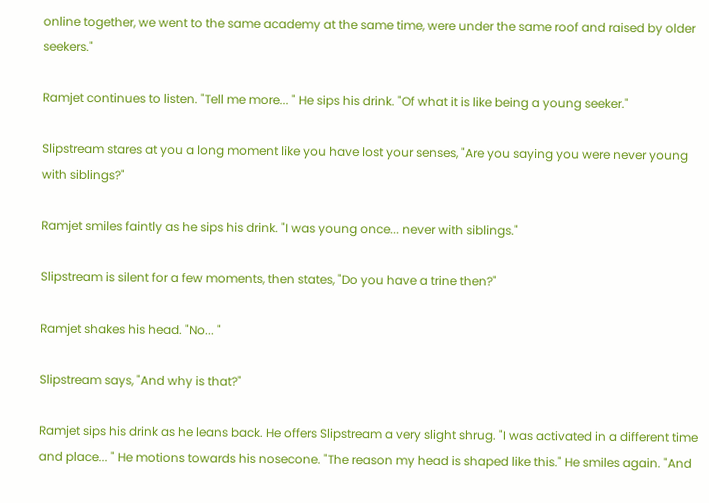online together, we went to the same academy at the same time, were under the same roof and raised by older seekers."

Ramjet continues to listen. "Tell me more... " He sips his drink. "Of what it is like being a young seeker."

Slipstream stares at you a long moment like you have lost your senses, "Are you saying you were never young with siblings?"

Ramjet smiles faintly as he sips his drink. "I was young once... never with siblings."

Slipstream is silent for a few moments, then states, "Do you have a trine then?"

Ramjet shakes his head. "No... "

Slipstream says, "And why is that?"

Ramjet sips his drink as he leans back. He offers Slipstream a very slight shrug. "I was activated in a different time and place... " He motions towards his nosecone. "The reason my head is shaped like this." He smiles again. "And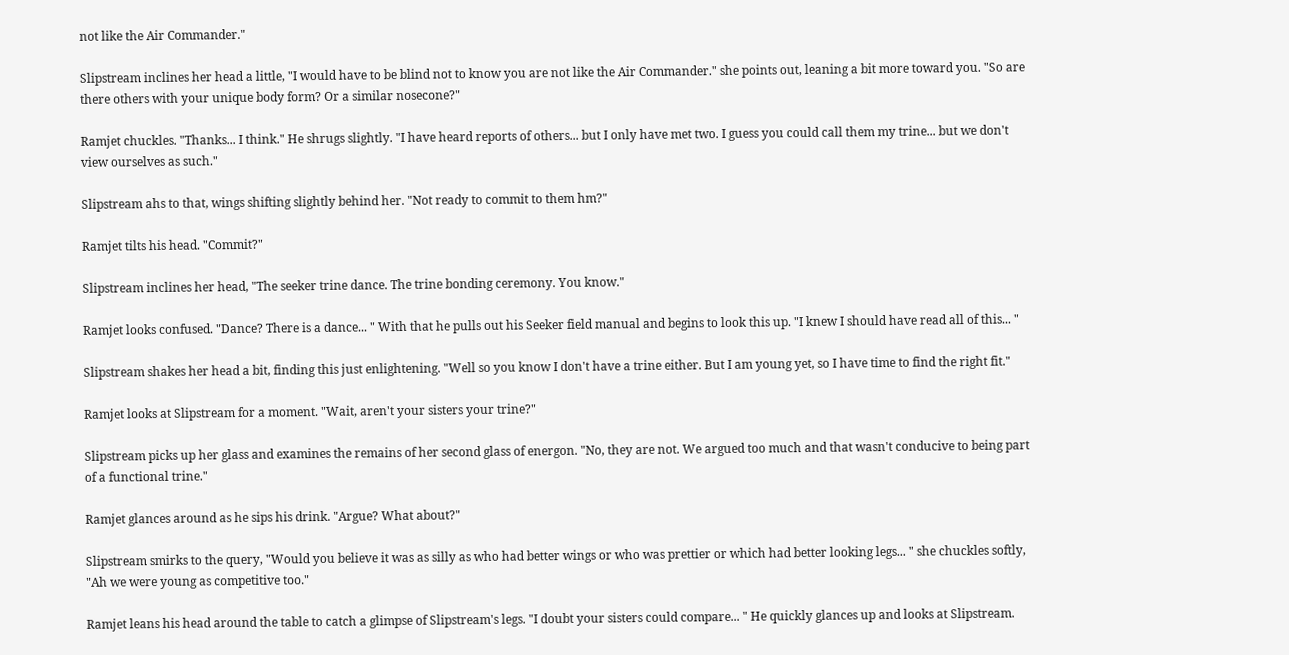not like the Air Commander."

Slipstream inclines her head a little, "I would have to be blind not to know you are not like the Air Commander." she points out, leaning a bit more toward you. "So are there others with your unique body form? Or a similar nosecone?"

Ramjet chuckles. "Thanks... I think." He shrugs slightly. "I have heard reports of others... but I only have met two. I guess you could call them my trine... but we don't view ourselves as such."

Slipstream ahs to that, wings shifting slightly behind her. "Not ready to commit to them hm?"

Ramjet tilts his head. "Commit?"

Slipstream inclines her head, "The seeker trine dance. The trine bonding ceremony. You know."

Ramjet looks confused. "Dance? There is a dance... " With that he pulls out his Seeker field manual and begins to look this up. "I knew I should have read all of this... "

Slipstream shakes her head a bit, finding this just enlightening. "Well so you know I don't have a trine either. But I am young yet, so I have time to find the right fit."

Ramjet looks at Slipstream for a moment. "Wait, aren't your sisters your trine?"

Slipstream picks up her glass and examines the remains of her second glass of energon. "No, they are not. We argued too much and that wasn't conducive to being part of a functional trine."

Ramjet glances around as he sips his drink. "Argue? What about?"

Slipstream smirks to the query, "Would you believe it was as silly as who had better wings or who was prettier or which had better looking legs... " she chuckles softly, "Ah we were young as competitive too."

Ramjet leans his head around the table to catch a glimpse of Slipstream's legs. "I doubt your sisters could compare... " He quickly glances up and looks at Slipstream.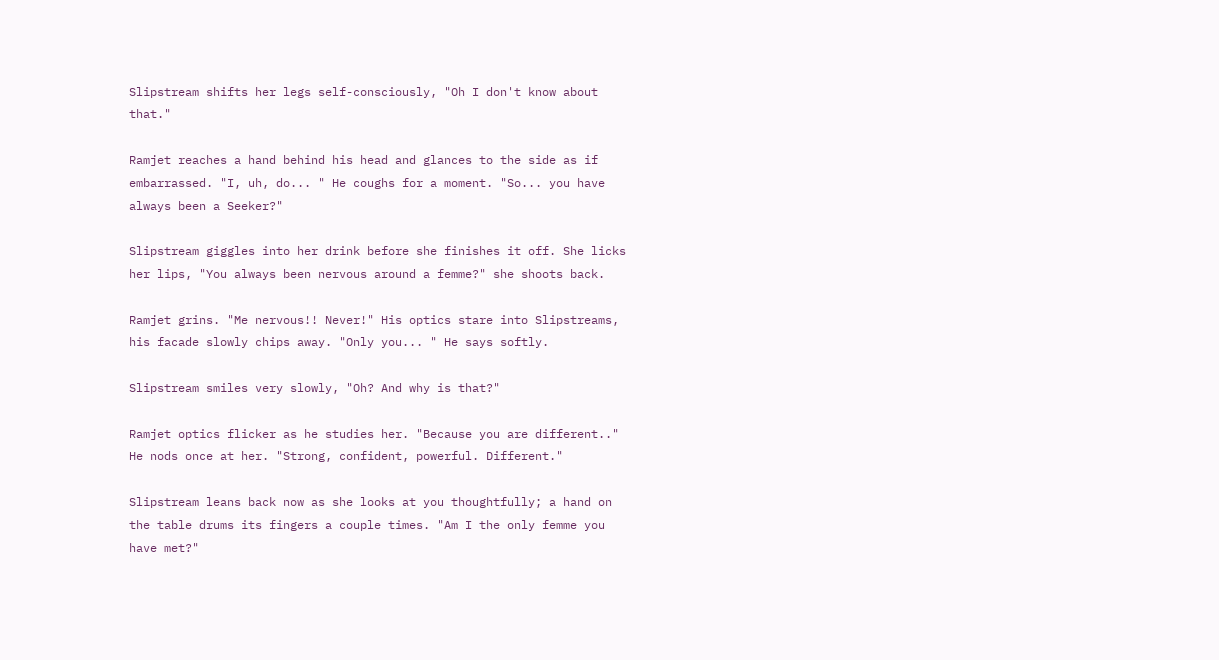Slipstream shifts her legs self-consciously, "Oh I don't know about that."

Ramjet reaches a hand behind his head and glances to the side as if embarrassed. "I, uh, do... " He coughs for a moment. "So... you have always been a Seeker?"

Slipstream giggles into her drink before she finishes it off. She licks her lips, "You always been nervous around a femme?" she shoots back.

Ramjet grins. "Me nervous!! Never!" His optics stare into Slipstreams, his facade slowly chips away. "Only you... " He says softly.

Slipstream smiles very slowly, "Oh? And why is that?"

Ramjet optics flicker as he studies her. "Because you are different.." He nods once at her. "Strong, confident, powerful. Different."

Slipstream leans back now as she looks at you thoughtfully; a hand on the table drums its fingers a couple times. "Am I the only femme you have met?"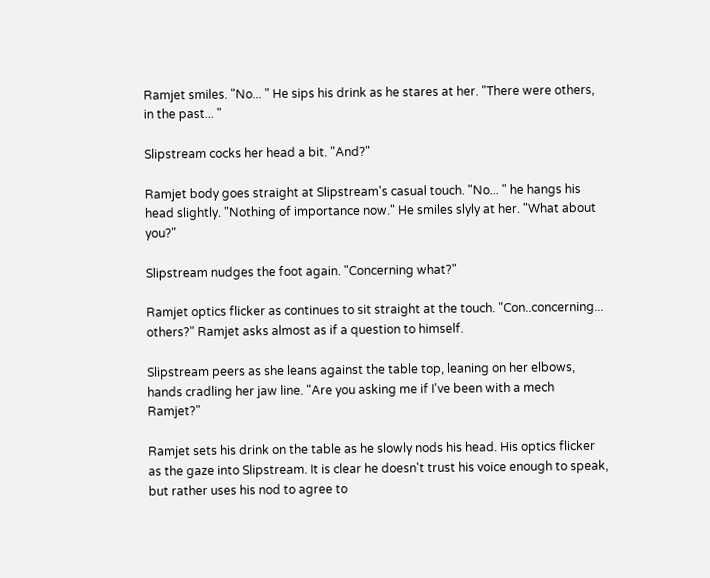Ramjet smiles. "No... " He sips his drink as he stares at her. "There were others, in the past... "

Slipstream cocks her head a bit. "And?"

Ramjet body goes straight at Slipstream's casual touch. "No... " he hangs his head slightly. "Nothing of importance now." He smiles slyly at her. "What about you?"

Slipstream nudges the foot again. "Concerning what?"

Ramjet optics flicker as continues to sit straight at the touch. "Con..concerning... others?" Ramjet asks almost as if a question to himself.

Slipstream peers as she leans against the table top, leaning on her elbows, hands cradling her jaw line. "Are you asking me if I've been with a mech Ramjet?"

Ramjet sets his drink on the table as he slowly nods his head. His optics flicker as the gaze into Slipstream. It is clear he doesn't trust his voice enough to speak, but rather uses his nod to agree to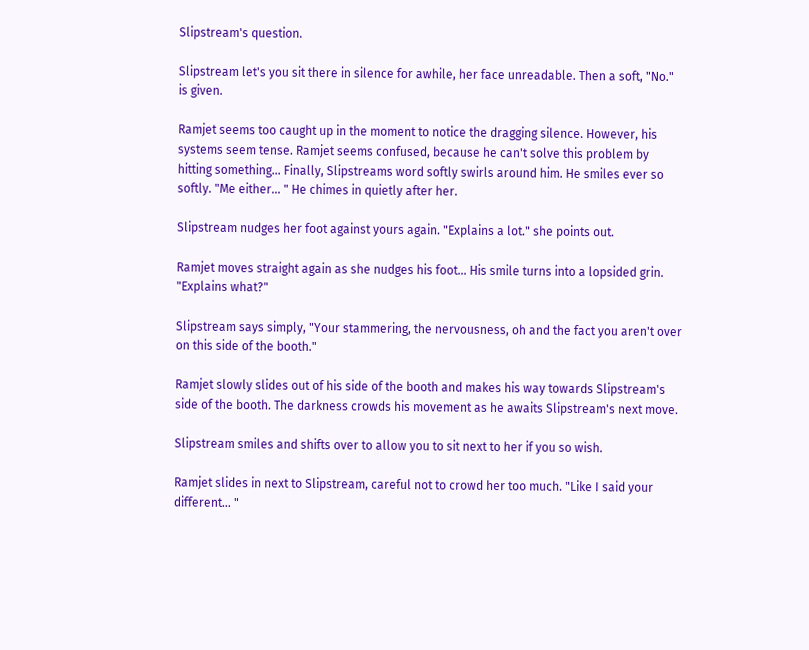Slipstream's question.

Slipstream let's you sit there in silence for awhile, her face unreadable. Then a soft, "No." is given.

Ramjet seems too caught up in the moment to notice the dragging silence. However, his systems seem tense. Ramjet seems confused, because he can't solve this problem by hitting something... Finally, Slipstreams word softly swirls around him. He smiles ever so softly. "Me either... " He chimes in quietly after her.

Slipstream nudges her foot against yours again. "Explains a lot." she points out.

Ramjet moves straight again as she nudges his foot... His smile turns into a lopsided grin. "Explains what?"

Slipstream says simply, "Your stammering, the nervousness, oh and the fact you aren't over on this side of the booth."

Ramjet slowly slides out of his side of the booth and makes his way towards Slipstream's side of the booth. The darkness crowds his movement as he awaits Slipstream's next move.

Slipstream smiles and shifts over to allow you to sit next to her if you so wish.

Ramjet slides in next to Slipstream, careful not to crowd her too much. "Like I said your different... "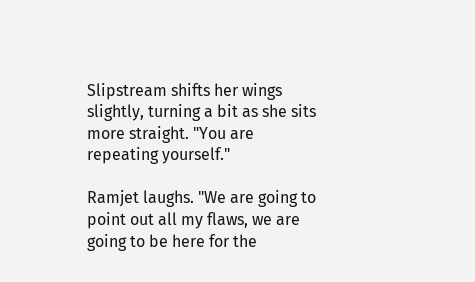Slipstream shifts her wings slightly, turning a bit as she sits more straight. "You are repeating yourself."

Ramjet laughs. "We are going to point out all my flaws, we are going to be here for the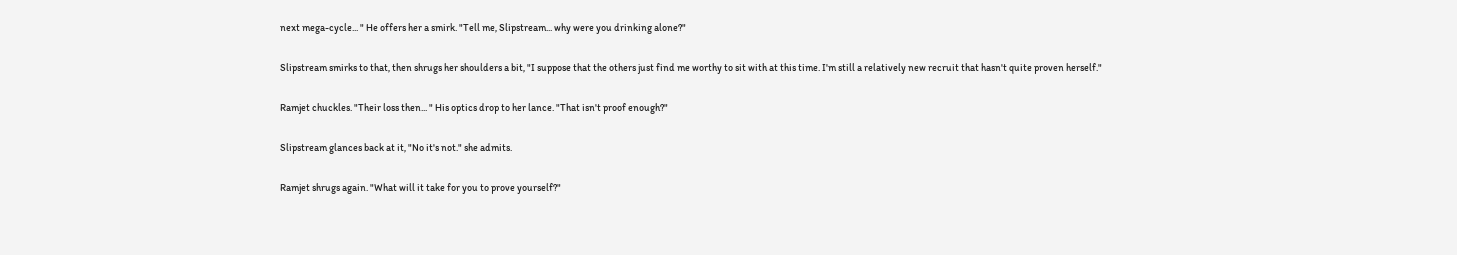next mega-cycle... " He offers her a smirk. "Tell me, Slipstream... why were you drinking alone?"

Slipstream smirks to that, then shrugs her shoulders a bit, "I suppose that the others just find me worthy to sit with at this time. I'm still a relatively new recruit that hasn't quite proven herself."

Ramjet chuckles. "Their loss then... " His optics drop to her lance. "That isn't proof enough?"

Slipstream glances back at it, "No it's not." she admits.

Ramjet shrugs again. "What will it take for you to prove yourself?"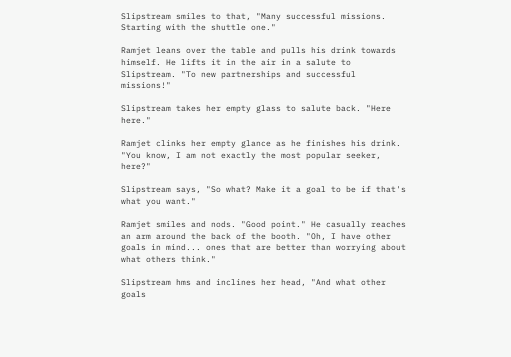Slipstream smiles to that, "Many successful missions. Starting with the shuttle one."

Ramjet leans over the table and pulls his drink towards himself. He lifts it in the air in a salute to Slipstream. "To new partnerships and successful missions!"

Slipstream takes her empty glass to salute back. "Here here."

Ramjet clinks her empty glance as he finishes his drink. "You know, I am not exactly the most popular seeker, here?"

Slipstream says, "So what? Make it a goal to be if that's what you want."

Ramjet smiles and nods. "Good point." He casually reaches an arm around the back of the booth. "Oh, I have other goals in mind... ones that are better than worrying about what others think."

Slipstream hms and inclines her head, "And what other goals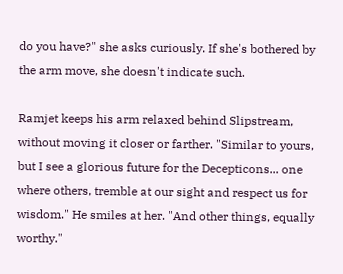do you have?" she asks curiously. If she's bothered by the arm move, she doesn't indicate such.

Ramjet keeps his arm relaxed behind Slipstream, without moving it closer or farther. "Similar to yours, but I see a glorious future for the Decepticons... one where others, tremble at our sight and respect us for wisdom." He smiles at her. "And other things, equally worthy."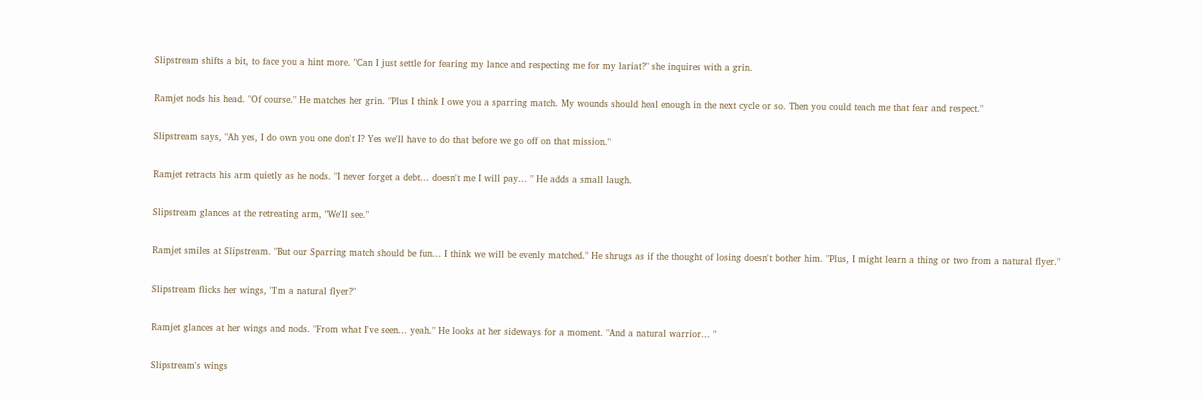Slipstream shifts a bit, to face you a hint more. "Can I just settle for fearing my lance and respecting me for my lariat?" she inquires with a grin.

Ramjet nods his head. "Of course." He matches her grin. "Plus I think I owe you a sparring match. My wounds should heal enough in the next cycle or so. Then you could teach me that fear and respect."

Slipstream says, "Ah yes, I do own you one don't I? Yes we'll have to do that before we go off on that mission."

Ramjet retracts his arm quietly as he nods. "I never forget a debt... doesn't me I will pay... " He adds a small laugh.

Slipstream glances at the retreating arm, "We'll see."

Ramjet smiles at Slipstream. "But our Sparring match should be fun... I think we will be evenly matched." He shrugs as if the thought of losing doesn't bother him. "Plus, I might learn a thing or two from a natural flyer."

Slipstream flicks her wings, "I'm a natural flyer?"

Ramjet glances at her wings and nods. "From what I've seen... yeah." He looks at her sideways for a moment. "And a natural warrior... "

Slipstream's wings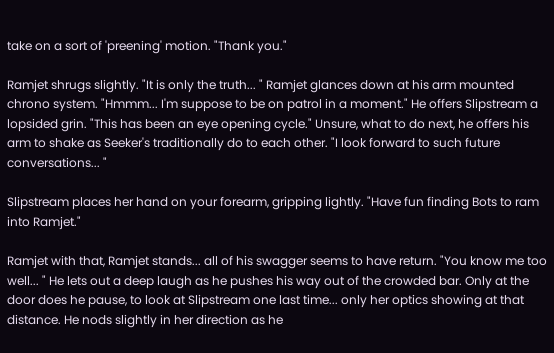take on a sort of 'preening' motion. "Thank you."

Ramjet shrugs slightly. "It is only the truth... " Ramjet glances down at his arm mounted chrono system. "Hmmm... I'm suppose to be on patrol in a moment." He offers Slipstream a lopsided grin. "This has been an eye opening cycle." Unsure, what to do next, he offers his arm to shake as Seeker's traditionally do to each other. "I look forward to such future conversations... "

Slipstream places her hand on your forearm, gripping lightly. "Have fun finding Bots to ram into Ramjet."

Ramjet with that, Ramjet stands... all of his swagger seems to have return. "You know me too well... " He lets out a deep laugh as he pushes his way out of the crowded bar. Only at the door does he pause, to look at Slipstream one last time... only her optics showing at that distance. He nods slightly in her direction as he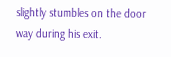slightly stumbles on the door way during his exit.